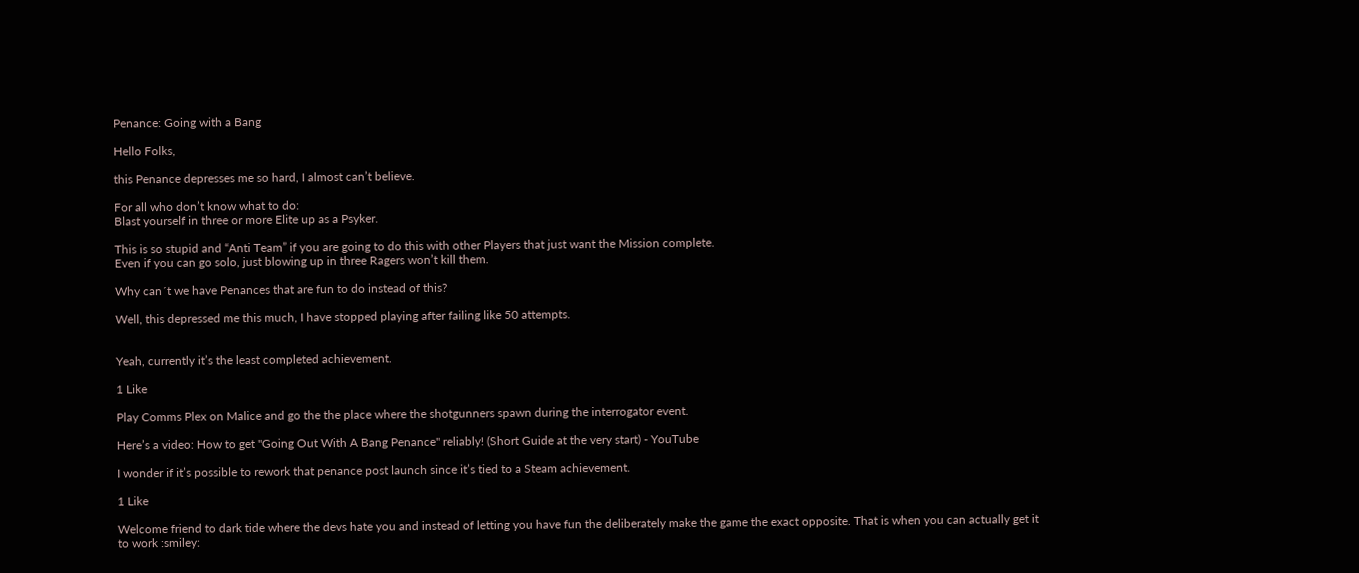Penance: Going with a Bang

Hello Folks,

this Penance depresses me so hard, I almost can’t believe.

For all who don’t know what to do:
Blast yourself in three or more Elite up as a Psyker.

This is so stupid and “Anti Team” if you are going to do this with other Players that just want the Mission complete.
Even if you can go solo, just blowing up in three Ragers won’t kill them.

Why can´t we have Penances that are fun to do instead of this?

Well, this depressed me this much, I have stopped playing after failing like 50 attempts.


Yeah, currently it’s the least completed achievement.

1 Like

Play Comms Plex on Malice and go the the place where the shotgunners spawn during the interrogator event.

Here’s a video: How to get "Going Out With A Bang Penance" reliably! (Short Guide at the very start) - YouTube

I wonder if it’s possible to rework that penance post launch since it’s tied to a Steam achievement.

1 Like

Welcome friend to dark tide where the devs hate you and instead of letting you have fun the deliberately make the game the exact opposite. That is when you can actually get it to work :smiley: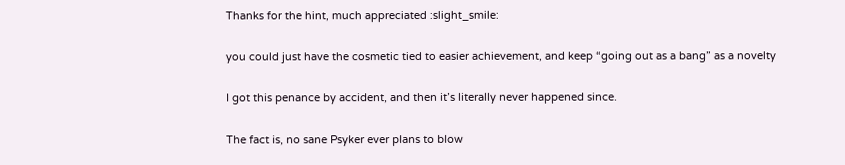Thanks for the hint, much appreciated :slight_smile:

you could just have the cosmetic tied to easier achievement, and keep “going out as a bang” as a novelty

I got this penance by accident, and then it’s literally never happened since.

The fact is, no sane Psyker ever plans to blow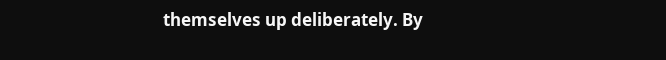themselves up deliberately. By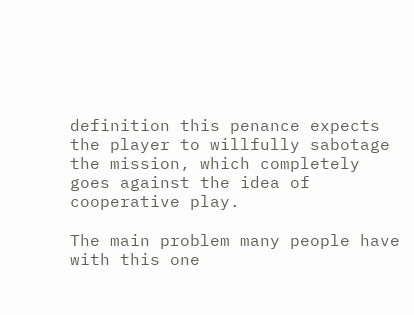definition this penance expects the player to willfully sabotage the mission, which completely goes against the idea of cooperative play.

The main problem many people have with this one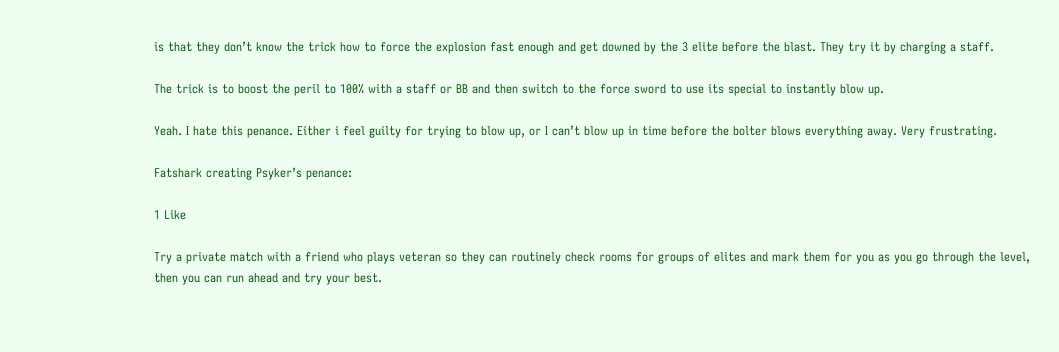is that they don’t know the trick how to force the explosion fast enough and get downed by the 3 elite before the blast. They try it by charging a staff.

The trick is to boost the peril to 100% with a staff or BB and then switch to the force sword to use its special to instantly blow up.

Yeah. I hate this penance. Either i feel guilty for trying to blow up, or I can’t blow up in time before the bolter blows everything away. Very frustrating.

Fatshark creating Psyker’s penance:

1 Like

Try a private match with a friend who plays veteran so they can routinely check rooms for groups of elites and mark them for you as you go through the level, then you can run ahead and try your best.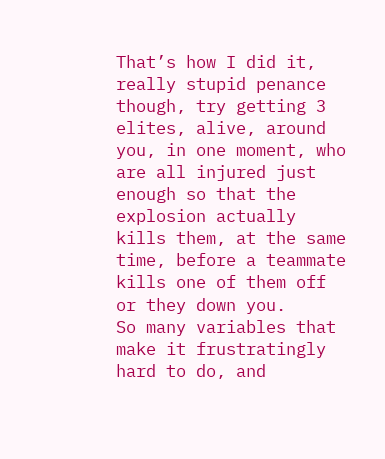That’s how I did it, really stupid penance though, try getting 3 elites, alive, around you, in one moment, who are all injured just enough so that the explosion actually kills them, at the same time, before a teammate kills one of them off or they down you.
So many variables that make it frustratingly hard to do, and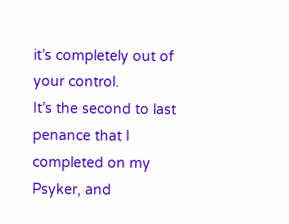it’s completely out of your control.
It’s the second to last penance that I completed on my Psyker, and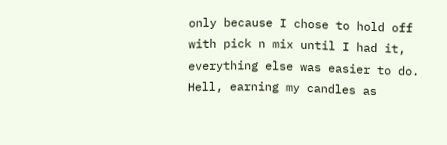only because I chose to hold off with pick n mix until I had it, everything else was easier to do.
Hell, earning my candles as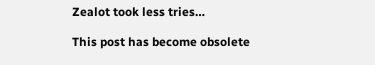Zealot took less tries…

This post has become obsolete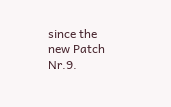since the new Patch Nr.9.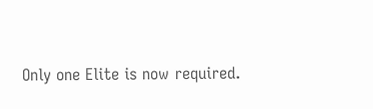Only one Elite is now required.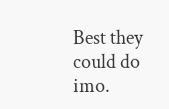Best they could do imo.